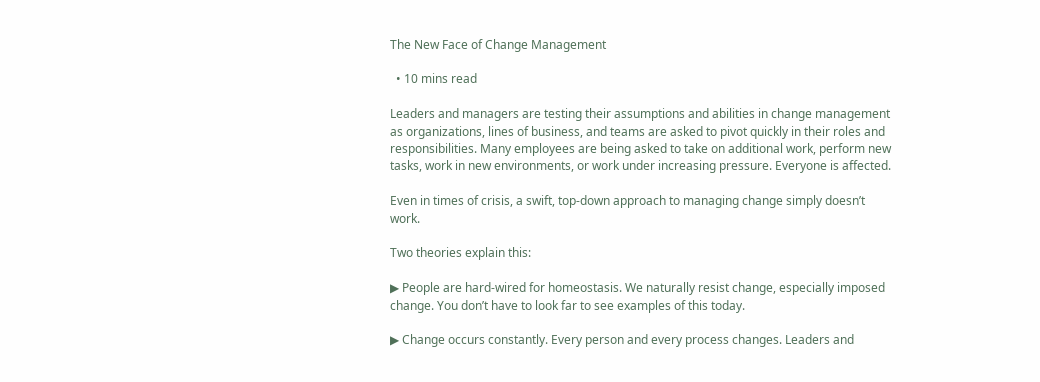The New Face of Change Management

  • 10 mins read

Leaders and managers are testing their assumptions and abilities in change management as organizations, lines of business, and teams are asked to pivot quickly in their roles and responsibilities. Many employees are being asked to take on additional work, perform new tasks, work in new environments, or work under increasing pressure. Everyone is affected.

Even in times of crisis, a swift, top-down approach to managing change simply doesn’t work.

Two theories explain this:

▶ People are hard-wired for homeostasis. We naturally resist change, especially imposed change. You don’t have to look far to see examples of this today.

▶ Change occurs constantly. Every person and every process changes. Leaders and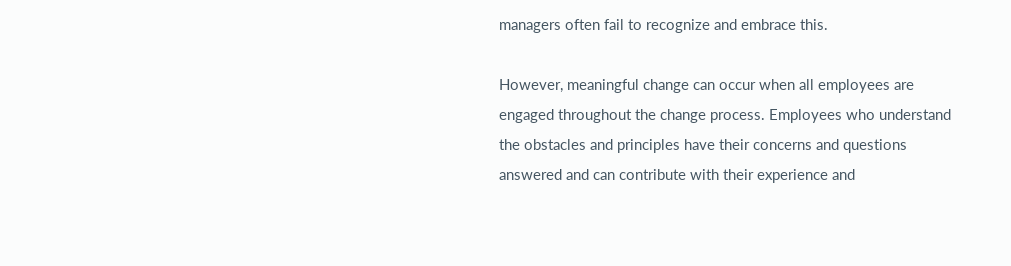managers often fail to recognize and embrace this.

However, meaningful change can occur when all employees are engaged throughout the change process. Employees who understand the obstacles and principles have their concerns and questions answered and can contribute with their experience and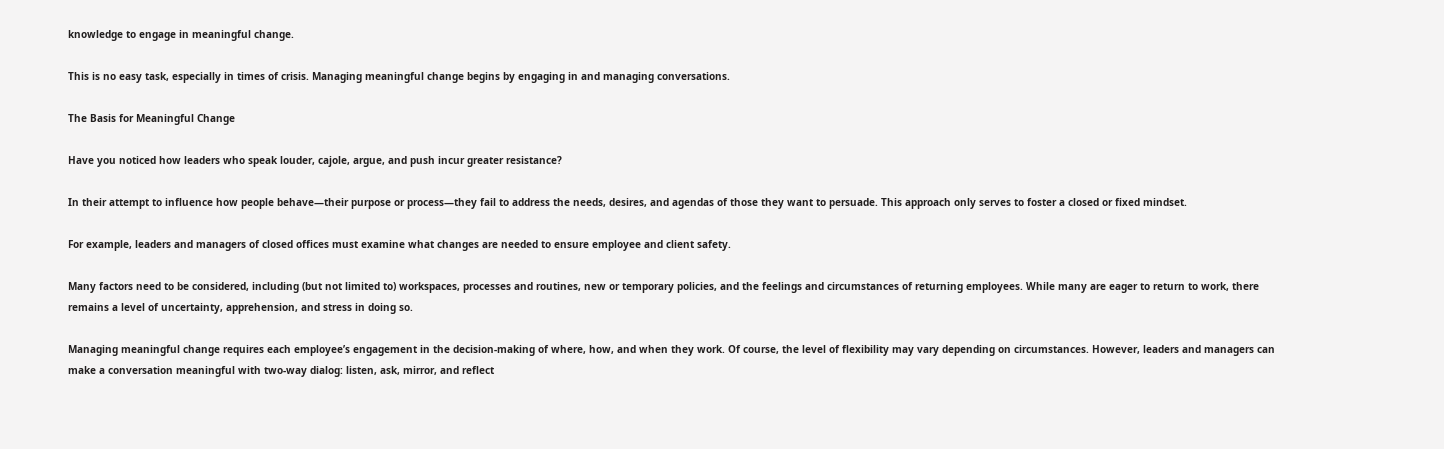knowledge to engage in meaningful change.

This is no easy task, especially in times of crisis. Managing meaningful change begins by engaging in and managing conversations.

The Basis for Meaningful Change

Have you noticed how leaders who speak louder, cajole, argue, and push incur greater resistance?

In their attempt to influence how people behave—their purpose or process—they fail to address the needs, desires, and agendas of those they want to persuade. This approach only serves to foster a closed or fixed mindset.

For example, leaders and managers of closed offices must examine what changes are needed to ensure employee and client safety.

Many factors need to be considered, including (but not limited to) workspaces, processes and routines, new or temporary policies, and the feelings and circumstances of returning employees. While many are eager to return to work, there remains a level of uncertainty, apprehension, and stress in doing so.

Managing meaningful change requires each employee’s engagement in the decision-making of where, how, and when they work. Of course, the level of flexibility may vary depending on circumstances. However, leaders and managers can make a conversation meaningful with two-way dialog: listen, ask, mirror, and reflect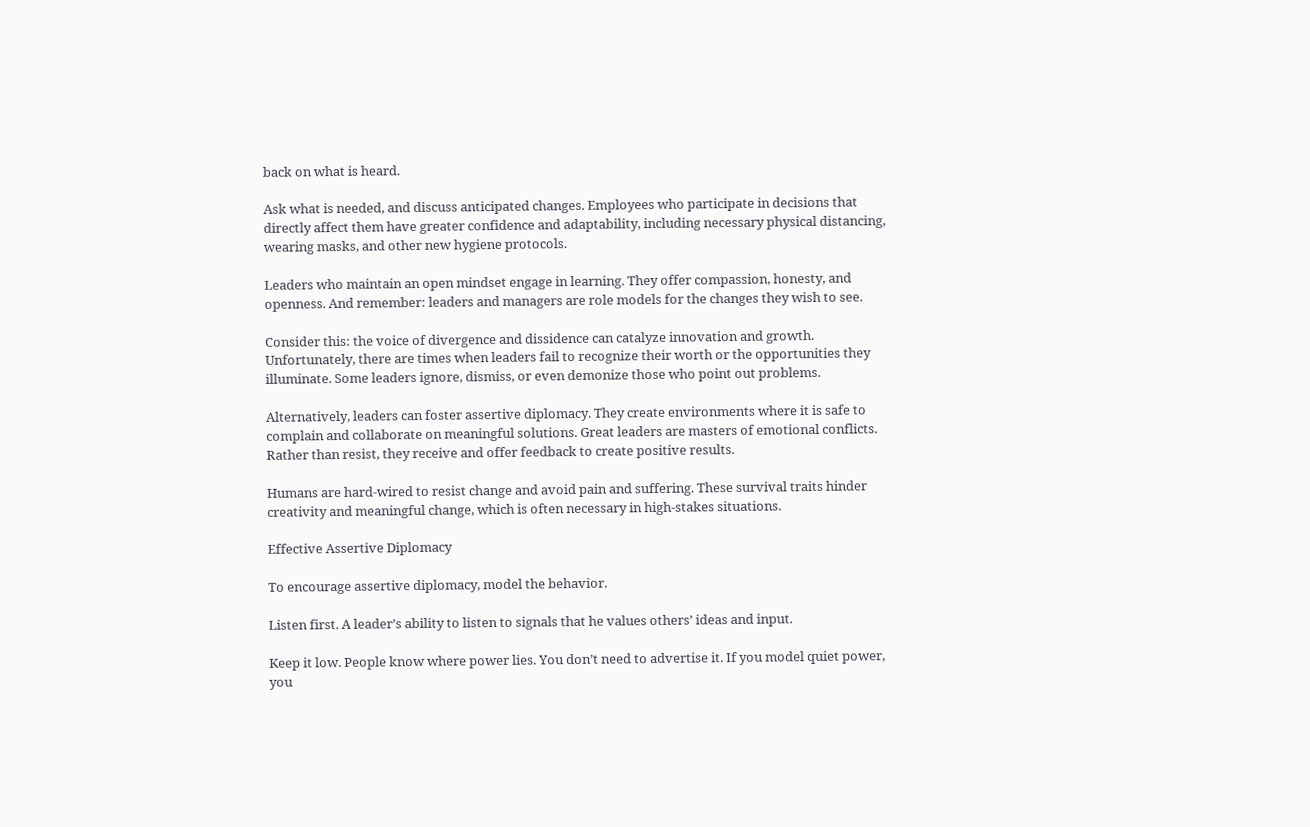back on what is heard.

Ask what is needed, and discuss anticipated changes. Employees who participate in decisions that directly affect them have greater confidence and adaptability, including necessary physical distancing, wearing masks, and other new hygiene protocols.

Leaders who maintain an open mindset engage in learning. They offer compassion, honesty, and openness. And remember: leaders and managers are role models for the changes they wish to see.

Consider this: the voice of divergence and dissidence can catalyze innovation and growth. Unfortunately, there are times when leaders fail to recognize their worth or the opportunities they illuminate. Some leaders ignore, dismiss, or even demonize those who point out problems.

Alternatively, leaders can foster assertive diplomacy. They create environments where it is safe to complain and collaborate on meaningful solutions. Great leaders are masters of emotional conflicts. Rather than resist, they receive and offer feedback to create positive results.

Humans are hard-wired to resist change and avoid pain and suffering. These survival traits hinder creativity and meaningful change, which is often necessary in high-stakes situations.

Effective Assertive Diplomacy

To encourage assertive diplomacy, model the behavior.

Listen first. A leader’s ability to listen to signals that he values others’ ideas and input.

Keep it low. People know where power lies. You don’t need to advertise it. If you model quiet power, you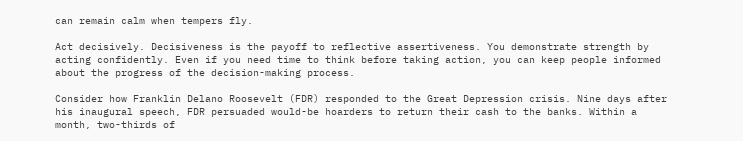can remain calm when tempers fly.

Act decisively. Decisiveness is the payoff to reflective assertiveness. You demonstrate strength by acting confidently. Even if you need time to think before taking action, you can keep people informed about the progress of the decision-making process.

Consider how Franklin Delano Roosevelt (FDR) responded to the Great Depression crisis. Nine days after his inaugural speech, FDR persuaded would-be hoarders to return their cash to the banks. Within a month, two-thirds of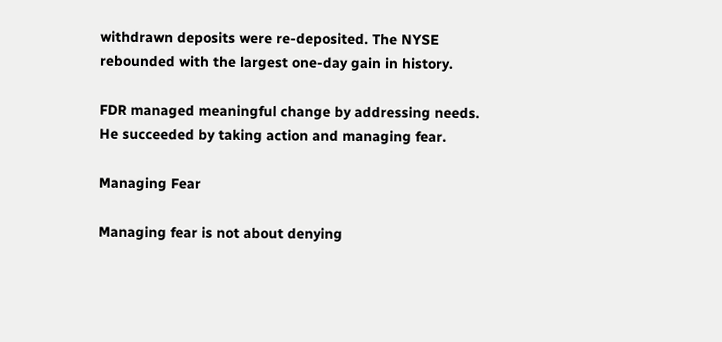withdrawn deposits were re-deposited. The NYSE rebounded with the largest one-day gain in history.

FDR managed meaningful change by addressing needs. He succeeded by taking action and managing fear.

Managing Fear

Managing fear is not about denying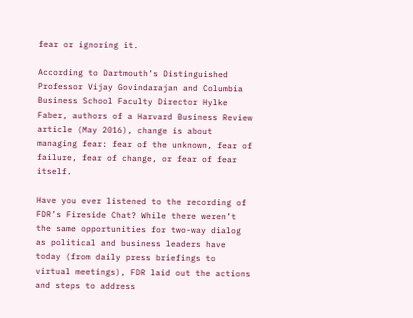fear or ignoring it.

According to Dartmouth’s Distinguished Professor Vijay Govindarajan and Columbia Business School Faculty Director Hylke Faber, authors of a Harvard Business Review article (May 2016), change is about managing fear: fear of the unknown, fear of failure, fear of change, or fear of fear itself.

Have you ever listened to the recording of FDR’s Fireside Chat? While there weren’t the same opportunities for two-way dialog as political and business leaders have today (from daily press briefings to virtual meetings), FDR laid out the actions and steps to address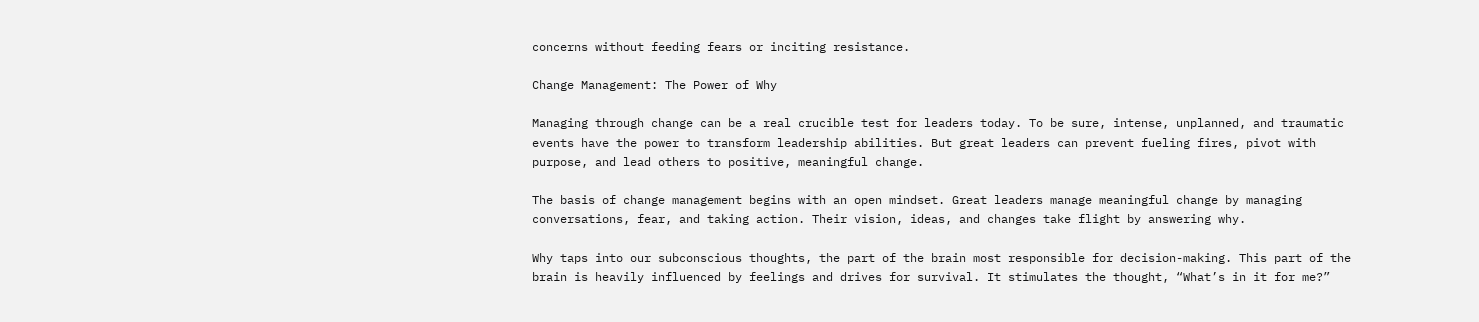concerns without feeding fears or inciting resistance.

Change Management: The Power of Why

Managing through change can be a real crucible test for leaders today. To be sure, intense, unplanned, and traumatic events have the power to transform leadership abilities. But great leaders can prevent fueling fires, pivot with purpose, and lead others to positive, meaningful change.

The basis of change management begins with an open mindset. Great leaders manage meaningful change by managing conversations, fear, and taking action. Their vision, ideas, and changes take flight by answering why.

Why taps into our subconscious thoughts, the part of the brain most responsible for decision-making. This part of the brain is heavily influenced by feelings and drives for survival. It stimulates the thought, “What’s in it for me?”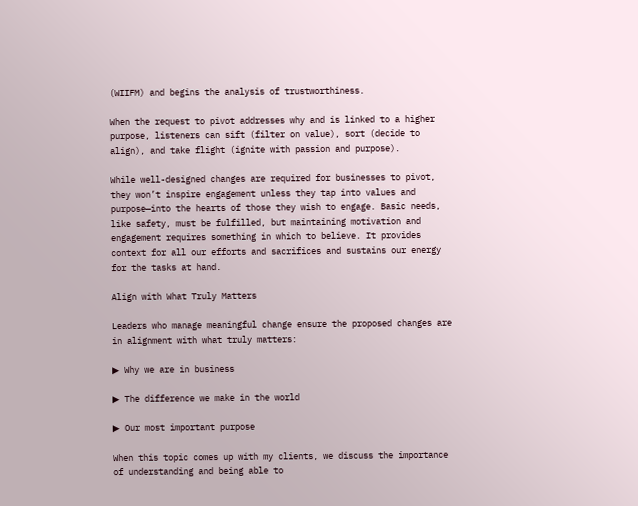(WIIFM) and begins the analysis of trustworthiness.

When the request to pivot addresses why and is linked to a higher purpose, listeners can sift (filter on value), sort (decide to align), and take flight (ignite with passion and purpose).

While well-designed changes are required for businesses to pivot, they won’t inspire engagement unless they tap into values and purpose—into the hearts of those they wish to engage. Basic needs, like safety, must be fulfilled, but maintaining motivation and engagement requires something in which to believe. It provides context for all our efforts and sacrifices and sustains our energy for the tasks at hand.

Align with What Truly Matters

Leaders who manage meaningful change ensure the proposed changes are in alignment with what truly matters:

▶ Why we are in business

▶ The difference we make in the world

▶ Our most important purpose

When this topic comes up with my clients, we discuss the importance of understanding and being able to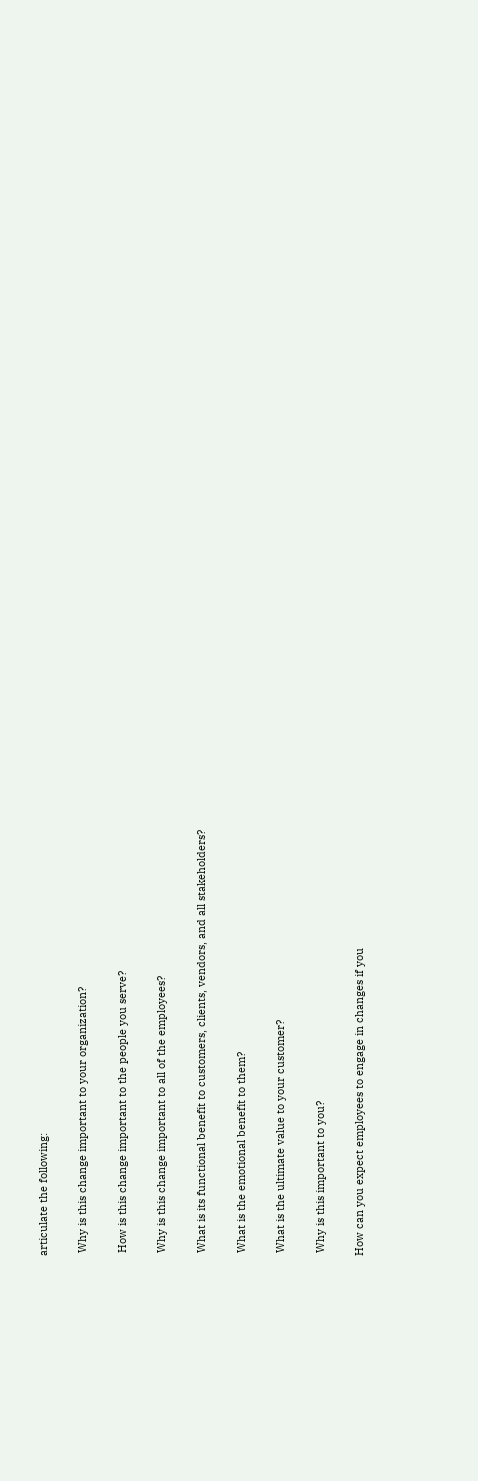articulate the following:

 Why is this change important to your organization?

 How is this change important to the people you serve?

 Why is this change important to all of the employees?

 What is its functional benefit to customers, clients, vendors, and all stakeholders?

 What is the emotional benefit to them?

 What is the ultimate value to your customer?

 Why is this important to you?

How can you expect employees to engage in changes if you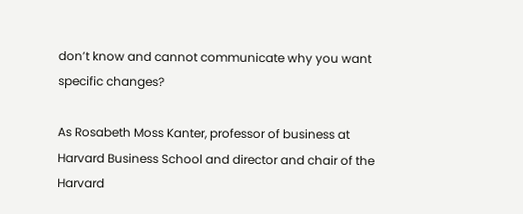don’t know and cannot communicate why you want specific changes?

As Rosabeth Moss Kanter, professor of business at Harvard Business School and director and chair of the Harvard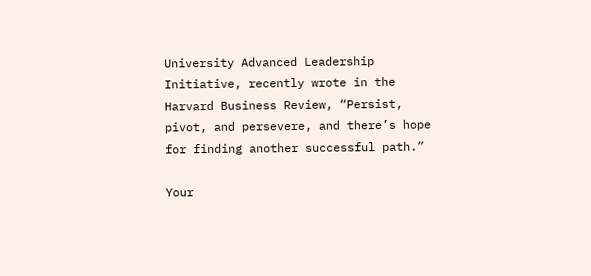University Advanced Leadership Initiative, recently wrote in the Harvard Business Review, “Persist, pivot, and persevere, and there’s hope for finding another successful path.”

Your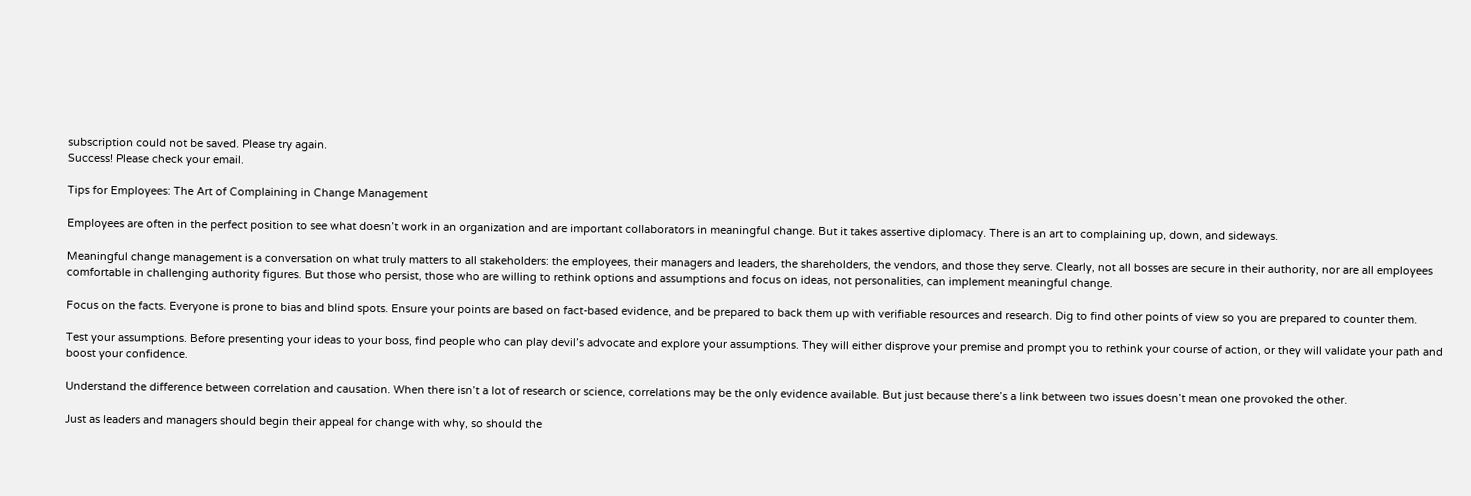subscription could not be saved. Please try again.
Success! Please check your email.

Tips for Employees: The Art of Complaining in Change Management

Employees are often in the perfect position to see what doesn’t work in an organization and are important collaborators in meaningful change. But it takes assertive diplomacy. There is an art to complaining up, down, and sideways.

Meaningful change management is a conversation on what truly matters to all stakeholders: the employees, their managers and leaders, the shareholders, the vendors, and those they serve. Clearly, not all bosses are secure in their authority, nor are all employees comfortable in challenging authority figures. But those who persist, those who are willing to rethink options and assumptions and focus on ideas, not personalities, can implement meaningful change.

Focus on the facts. Everyone is prone to bias and blind spots. Ensure your points are based on fact-based evidence, and be prepared to back them up with verifiable resources and research. Dig to find other points of view so you are prepared to counter them.

Test your assumptions. Before presenting your ideas to your boss, find people who can play devil’s advocate and explore your assumptions. They will either disprove your premise and prompt you to rethink your course of action, or they will validate your path and boost your confidence.

Understand the difference between correlation and causation. When there isn’t a lot of research or science, correlations may be the only evidence available. But just because there’s a link between two issues doesn’t mean one provoked the other.

Just as leaders and managers should begin their appeal for change with why, so should the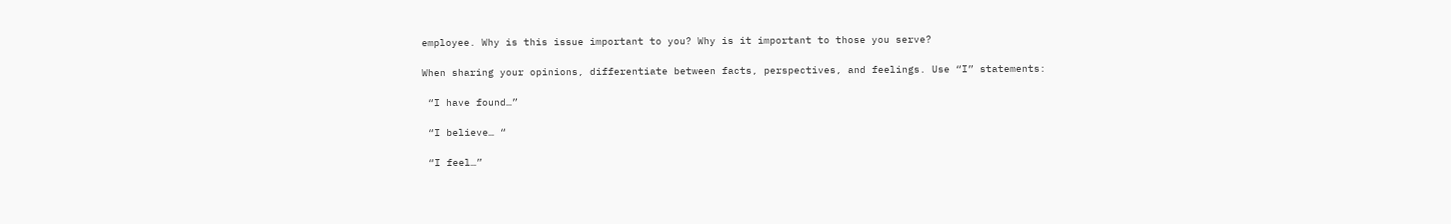employee. Why is this issue important to you? Why is it important to those you serve?

When sharing your opinions, differentiate between facts, perspectives, and feelings. Use “I” statements:

 “I have found…”

 “I believe… “

 “I feel…”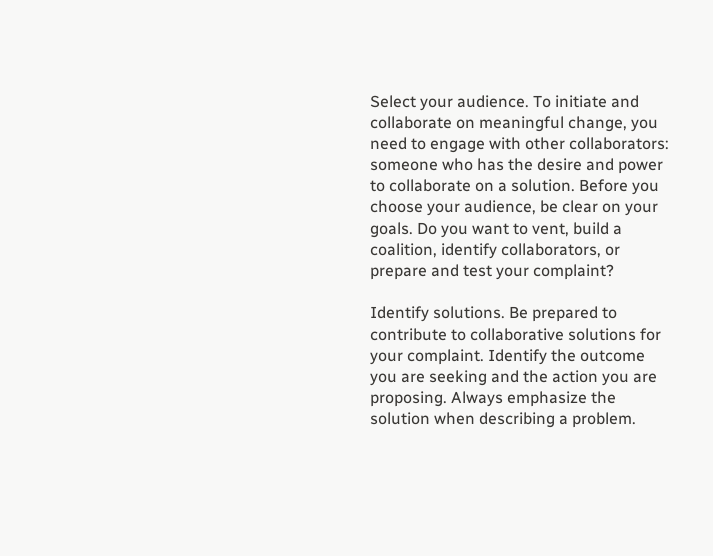Select your audience. To initiate and collaborate on meaningful change, you need to engage with other collaborators: someone who has the desire and power to collaborate on a solution. Before you choose your audience, be clear on your goals. Do you want to vent, build a coalition, identify collaborators, or prepare and test your complaint?

Identify solutions. Be prepared to contribute to collaborative solutions for your complaint. Identify the outcome you are seeking and the action you are proposing. Always emphasize the solution when describing a problem.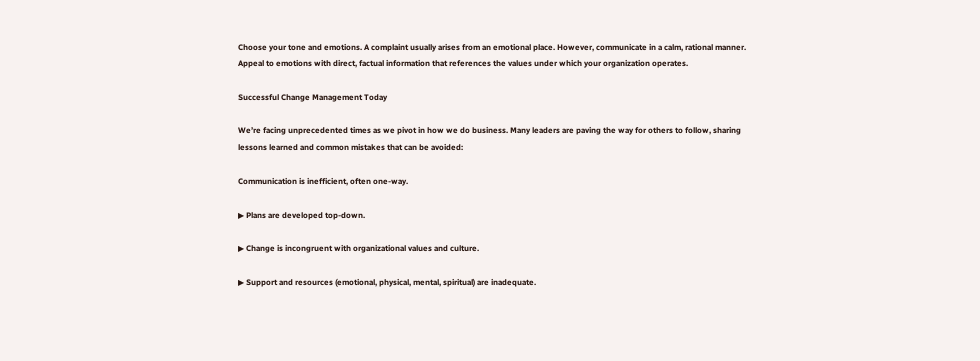Choose your tone and emotions. A complaint usually arises from an emotional place. However, communicate in a calm, rational manner. Appeal to emotions with direct, factual information that references the values under which your organization operates.

Successful Change Management Today

We’re facing unprecedented times as we pivot in how we do business. Many leaders are paving the way for others to follow, sharing lessons learned and common mistakes that can be avoided:

Communication is inefficient, often one-way.

▶ Plans are developed top-down.

▶ Change is incongruent with organizational values and culture.

▶ Support and resources (emotional, physical, mental, spiritual) are inadequate.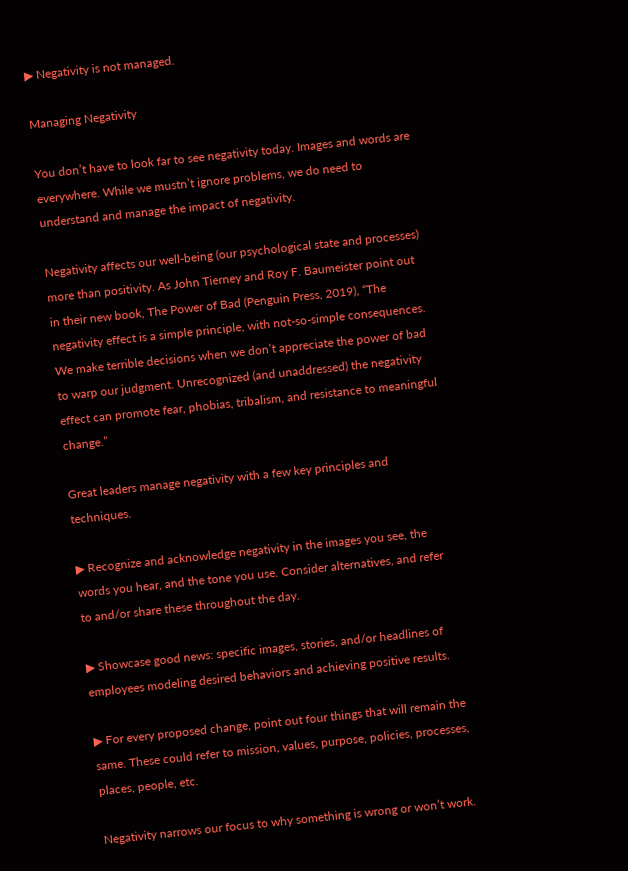▶ Negativity is not managed.

Managing Negativity

You don’t have to look far to see negativity today. Images and words are everywhere. While we mustn’t ignore problems, we do need to understand and manage the impact of negativity.

Negativity affects our well-being (our psychological state and processes) more than positivity. As John Tierney and Roy F. Baumeister point out in their new book, The Power of Bad (Penguin Press, 2019), “The negativity effect is a simple principle, with not-so-simple consequences. We make terrible decisions when we don’t appreciate the power of bad to warp our judgment. Unrecognized (and unaddressed) the negativity effect can promote fear, phobias, tribalism, and resistance to meaningful change.”

Great leaders manage negativity with a few key principles and techniques.

▶ Recognize and acknowledge negativity in the images you see, the words you hear, and the tone you use. Consider alternatives, and refer to and/or share these throughout the day.

▶ Showcase good news: specific images, stories, and/or headlines of employees modeling desired behaviors and achieving positive results.

▶ For every proposed change, point out four things that will remain the same. These could refer to mission, values, purpose, policies, processes, places, people, etc.

Negativity narrows our focus to why something is wrong or won’t work.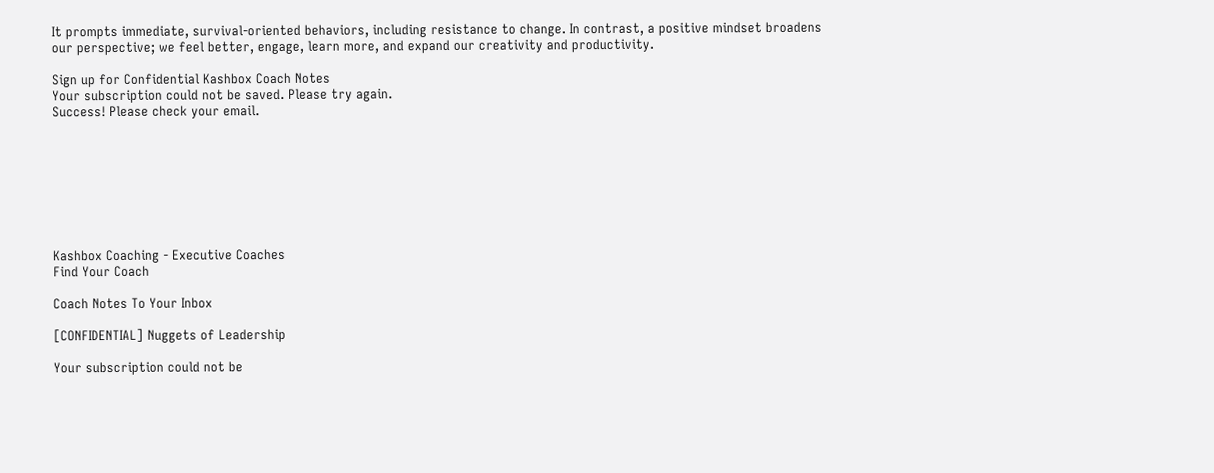It prompts immediate, survival-oriented behaviors, including resistance to change. In contrast, a positive mindset broadens our perspective; we feel better, engage, learn more, and expand our creativity and productivity.

Sign up for Confidential Kashbox Coach Notes
Your subscription could not be saved. Please try again.
Success! Please check your email.








Kashbox Coaching - Executive Coaches
Find Your Coach

Coach Notes To Your Inbox

[CONFIDENTIAL] Nuggets of Leadership

Your subscription could not be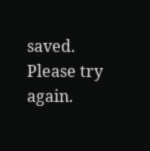saved. Please try again.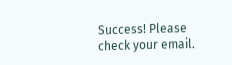Success! Please check your email.